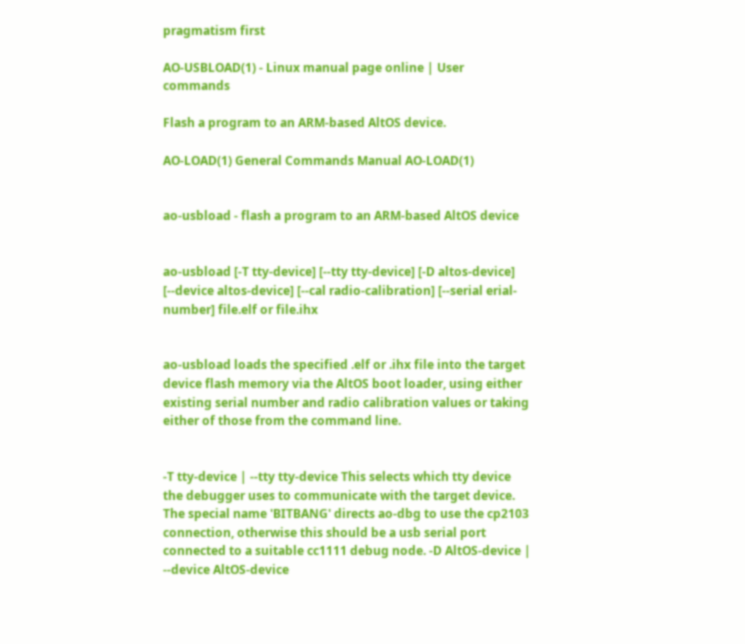pragmatism first

AO-USBLOAD(1) - Linux manual page online | User commands

Flash a program to an ARM-based AltOS device.

AO-LOAD(1) General Commands Manual AO-LOAD(1)


ao-usbload - flash a program to an ARM-based AltOS device


ao-usbload [-T tty-device] [--tty tty-device] [-D altos-device] [--device altos-device] [--cal radio-calibration] [--serial erial-number] file.elf or file.ihx


ao-usbload loads the specified .elf or .ihx file into the target device flash memory via the AltOS boot loader, using either existing serial number and radio calibration values or taking either of those from the command line.


-T tty-device | --tty tty-device This selects which tty device the debugger uses to communicate with the target device. The special name 'BITBANG' directs ao-dbg to use the cp2103 connection, otherwise this should be a usb serial port connected to a suitable cc1111 debug node. -D AltOS-device | --device AltOS-device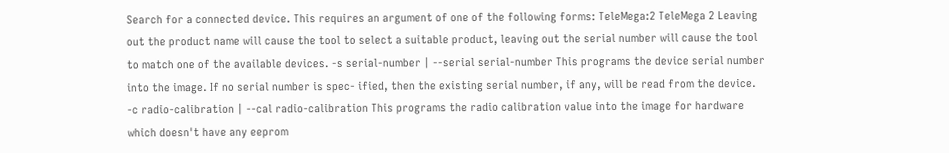Search for a connected device. This requires an argument of one of the following forms: TeleMega:2 TeleMega 2 Leaving out the product name will cause the tool to select a suitable product, leaving out the serial number will cause the tool to match one of the available devices. -s serial-number | --serial serial-number This programs the device serial number into the image. If no serial number is spec‐ ified, then the existing serial number, if any, will be read from the device. -c radio-calibration | --cal radio-calibration This programs the radio calibration value into the image for hardware which doesn't have any eeprom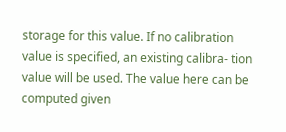storage for this value. If no calibration value is specified, an existing calibra‐ tion value will be used. The value here can be computed given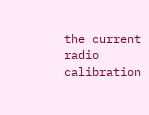the current radio calibration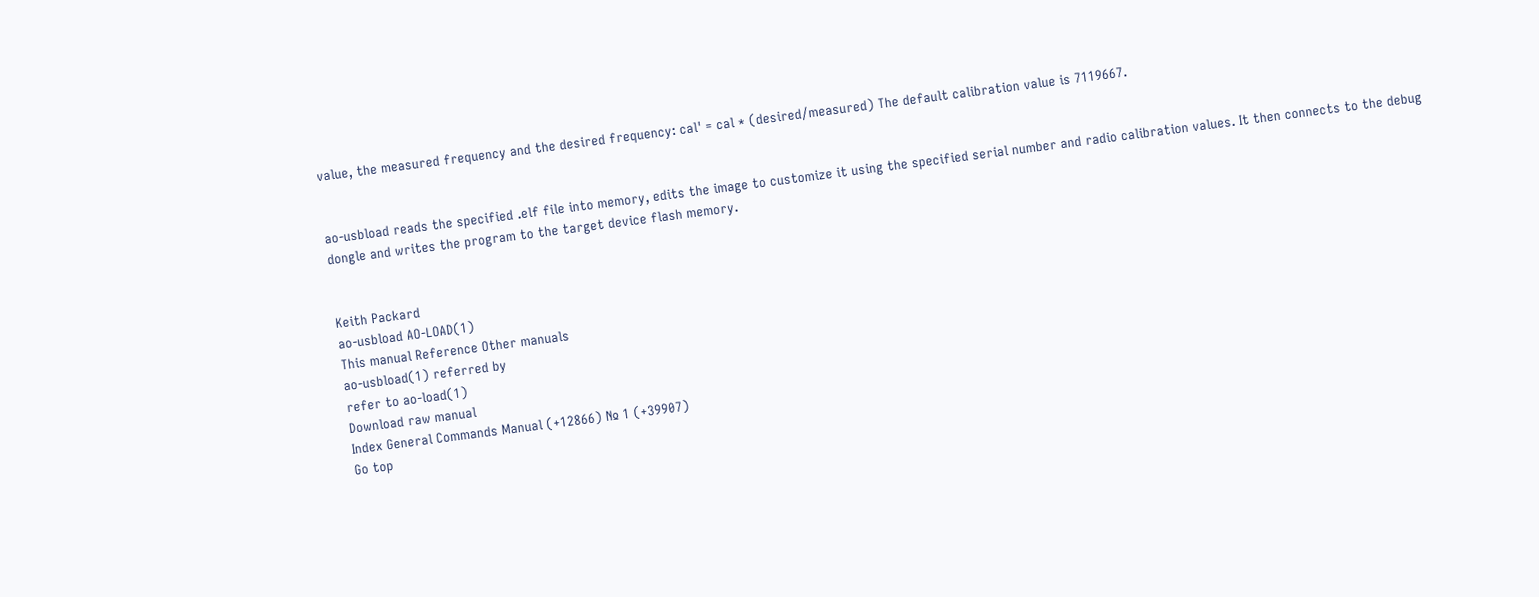value, the measured frequency and the desired frequency: cal' = cal * (desired/measured) The default calibration value is 7119667.


ao-usbload reads the specified .elf file into memory, edits the image to customize it using the specified serial number and radio calibration values. It then connects to the debug dongle and writes the program to the target device flash memory.


Keith Packard
ao-usbload AO-LOAD(1)
This manual Reference Other manuals
ao-usbload(1) referred by
refer to ao-load(1)
Download raw manual
Index General Commands Manual (+12866) № 1 (+39907)
Go top